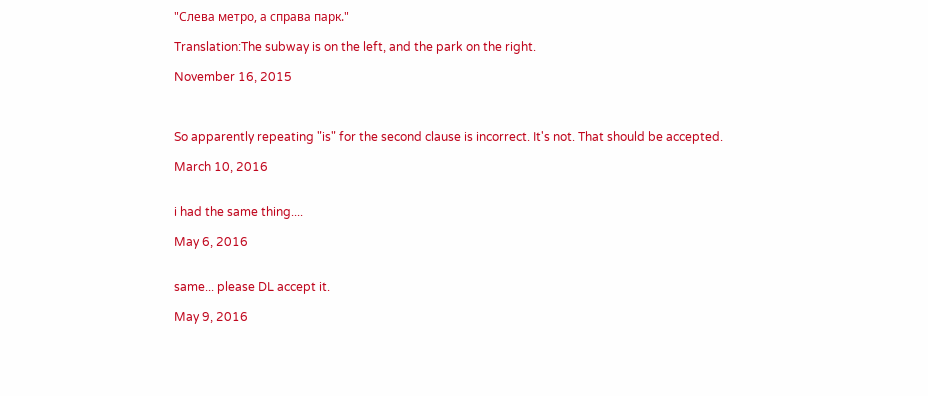"Слева метро, а справа парк."

Translation:The subway is on the left, and the park on the right.

November 16, 2015



So apparently repeating "is" for the second clause is incorrect. It's not. That should be accepted.

March 10, 2016


i had the same thing....

May 6, 2016


same... please DL accept it.

May 9, 2016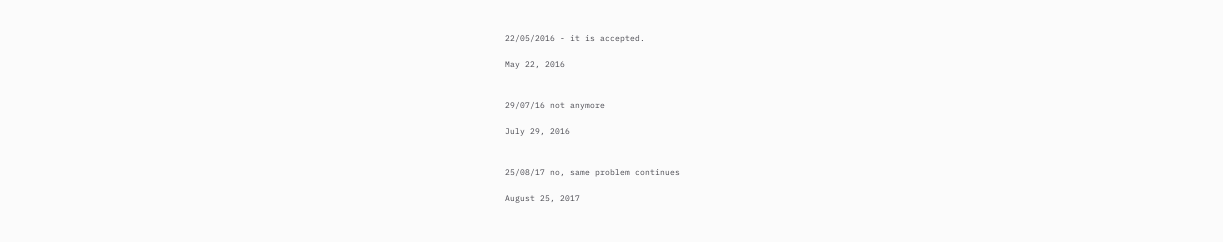22/05/2016 - it is accepted.

May 22, 2016


29/07/16 not anymore

July 29, 2016


25/08/17 no, same problem continues

August 25, 2017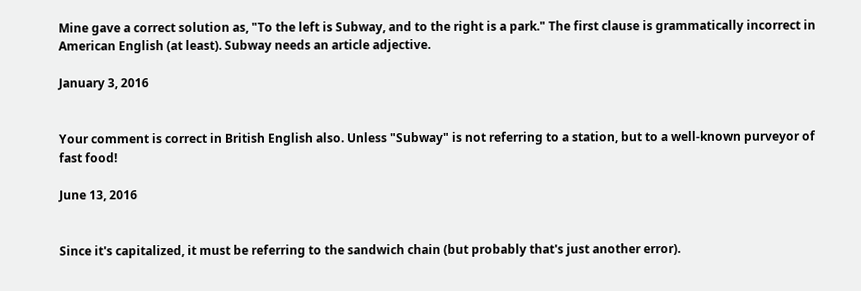Mine gave a correct solution as, "To the left is Subway, and to the right is a park." The first clause is grammatically incorrect in American English (at least). Subway needs an article adjective.

January 3, 2016


Your comment is correct in British English also. Unless "Subway" is not referring to a station, but to a well-known purveyor of fast food!

June 13, 2016


Since it's capitalized, it must be referring to the sandwich chain (but probably that's just another error).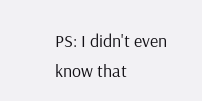PS: I didn't even know that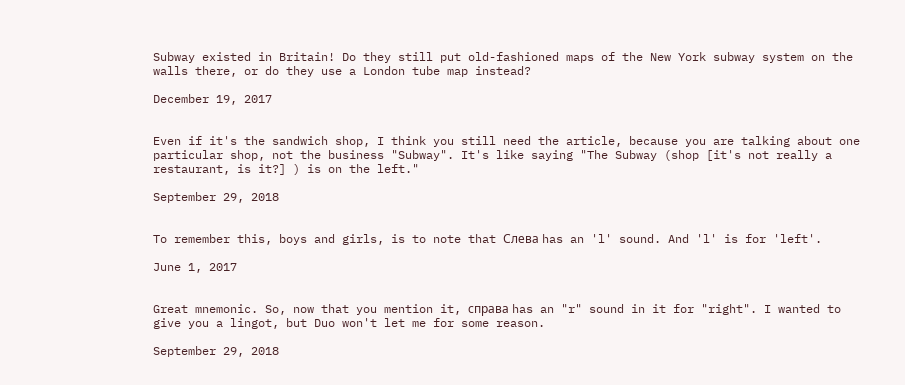Subway existed in Britain! Do they still put old-fashioned maps of the New York subway system on the walls there, or do they use a London tube map instead?

December 19, 2017


Even if it's the sandwich shop, I think you still need the article, because you are talking about one particular shop, not the business "Subway". It's like saying "The Subway (shop [it's not really a restaurant, is it?] ) is on the left."

September 29, 2018


To remember this, boys and girls, is to note that Слева has an 'l' sound. And 'l' is for 'left'.

June 1, 2017


Great mnemonic. So, now that you mention it, справа has an "r" sound in it for "right". I wanted to give you a lingot, but Duo won't let me for some reason.

September 29, 2018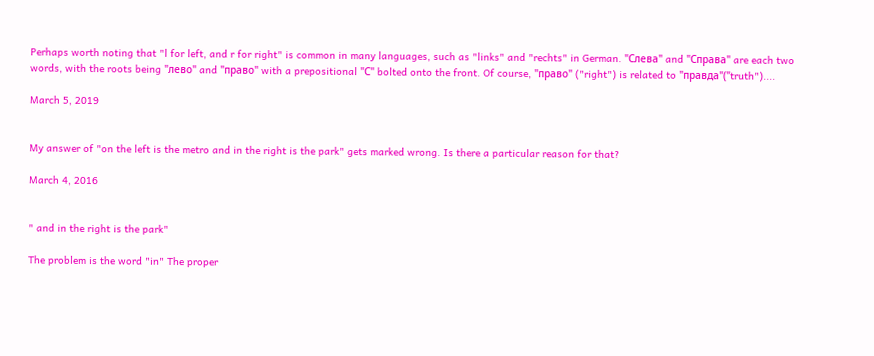Perhaps worth noting that "l for left, and r for right" is common in many languages, such as "links" and "rechts" in German. "Слева" and "Справа" are each two words, with the roots being "лево" and "право" with a prepositional "С" bolted onto the front. Of course, "право" ("right") is related to "правда"("truth")....

March 5, 2019


My answer of "on the left is the metro and in the right is the park" gets marked wrong. Is there a particular reason for that?

March 4, 2016


" and in the right is the park"

The problem is the word "in" The proper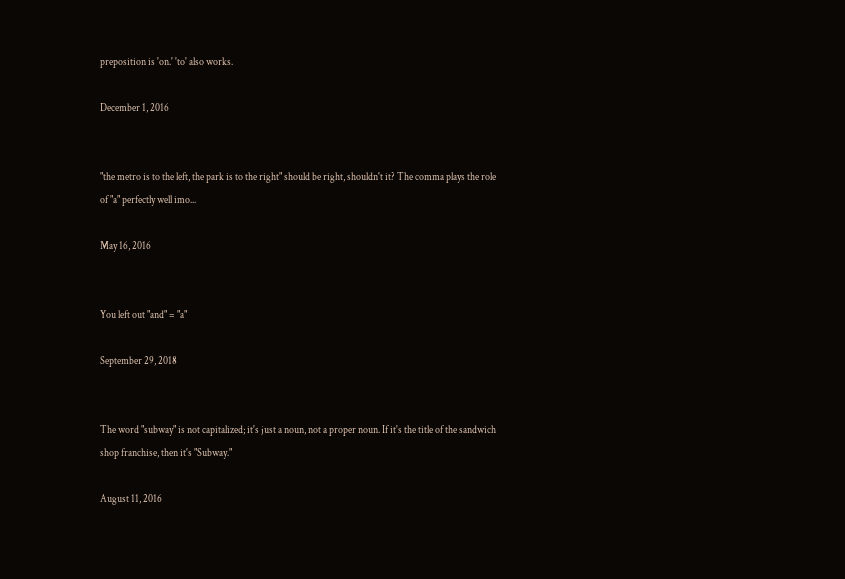preposition is 'on.' 'to' also works.

December 1, 2016


"the metro is to the left, the park is to the right" should be right, shouldn't it? The comma plays the role of "a" perfectly well imo...

May 16, 2016


You left out "and" = "a"

September 29, 2018


The word "subway" is not capitalized; it's just a noun, not a proper noun. If it's the title of the sandwich shop franchise, then it's "Subway."

August 11, 2016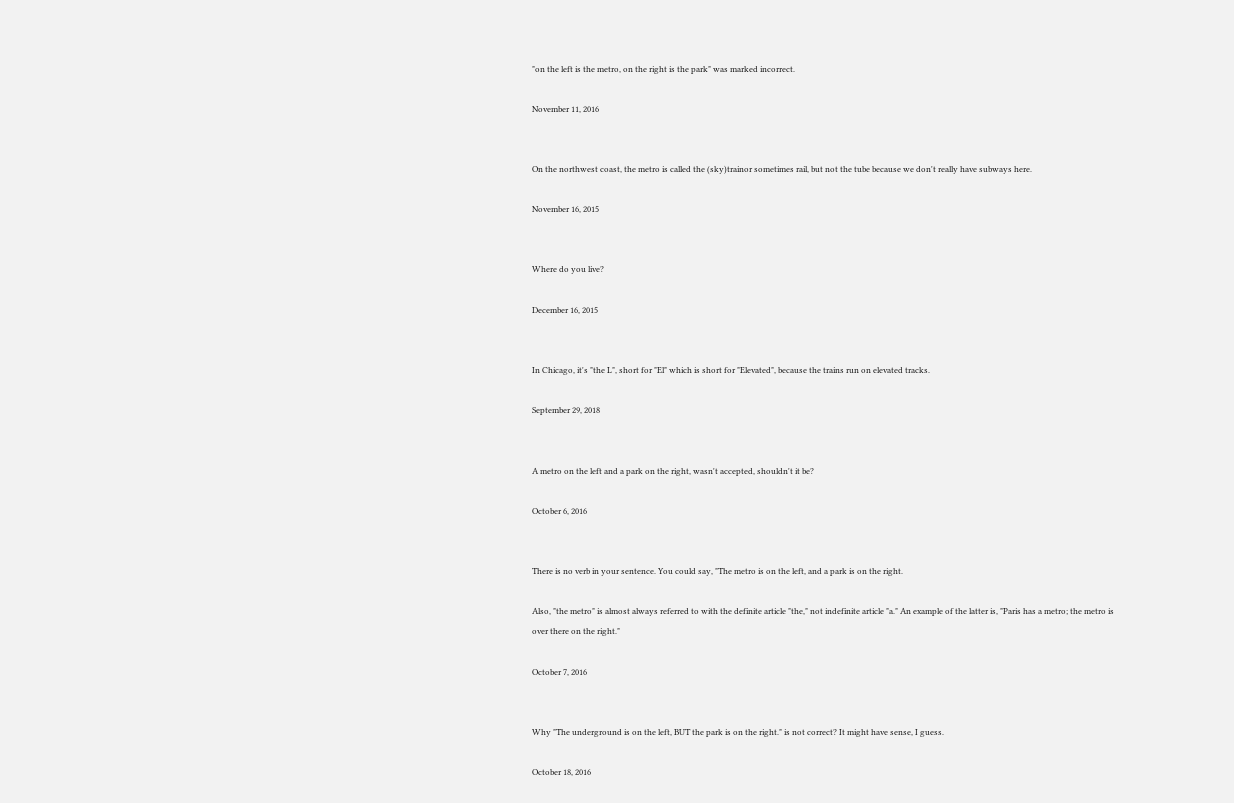"on the left is the metro, on the right is the park" was marked incorrect.

November 11, 2016


On the northwest coast, the metro is called the (sky)trainor sometimes rail, but not the tube because we don't really have subways here.

November 16, 2015


Where do you live?

December 16, 2015


In Chicago, it's "the L", short for "El" which is short for "Elevated", because the trains run on elevated tracks.

September 29, 2018


A metro on the left and a park on the right, wasn't accepted, shouldn't it be?

October 6, 2016


There is no verb in your sentence. You could say, "The metro is on the left, and a park is on the right.

Also, "the metro" is almost always referred to with the definite article "the," not indefinite article "a." An example of the latter is, "Paris has a metro; the metro is over there on the right."

October 7, 2016


Why "The underground is on the left, BUT the park is on the right." is not correct? It might have sense, I guess.

October 18, 2016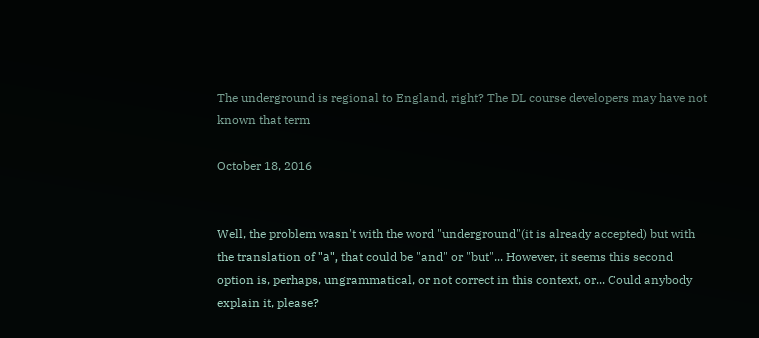The underground is regional to England, right? The DL course developers may have not known that term

October 18, 2016


Well, the problem wasn't with the word "underground"(it is already accepted) but with the translation of "а", that could be "and" or "but"... However, it seems this second option is, perhaps, ungrammatical, or not correct in this context, or... Could anybody explain it, please?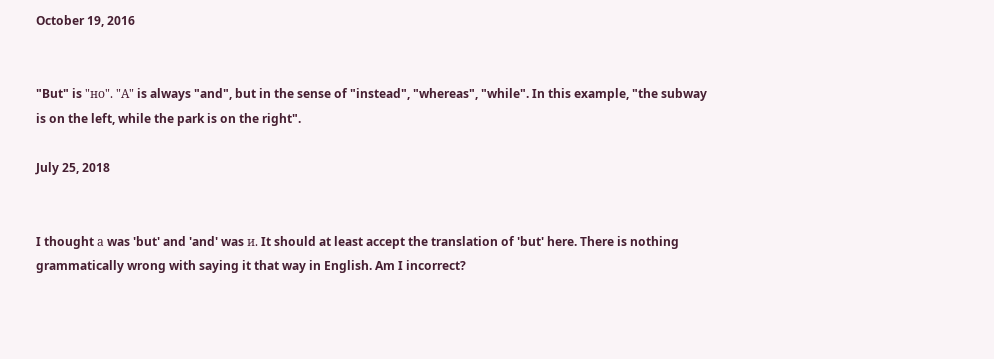October 19, 2016


"But" is "но". "А" is always "and", but in the sense of "instead", "whereas", "while". In this example, "the subway is on the left, while the park is on the right".

July 25, 2018


I thought а was 'but' and 'and' was и. It should at least accept the translation of 'but' here. There is nothing grammatically wrong with saying it that way in English. Am I incorrect?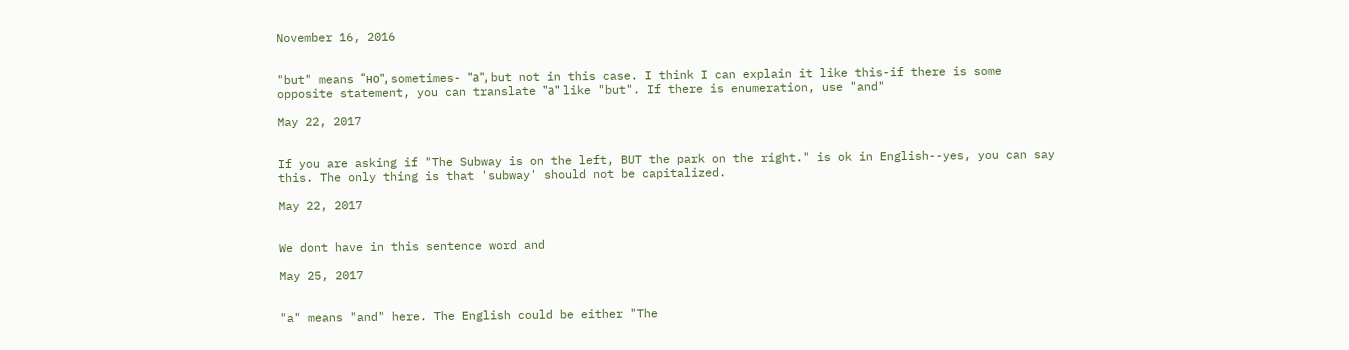November 16, 2016


"but" means “но", sometimes- "а", but not in this case. I think I can explain it like this-if there is some opposite statement, you can translate "а" like "but". If there is enumeration, use "and"

May 22, 2017


If you are asking if "The Subway is on the left, BUT the park on the right." is ok in English--yes, you can say this. The only thing is that 'subway' should not be capitalized.

May 22, 2017


We dont have in this sentence word and

May 25, 2017


"a" means "and" here. The English could be either "The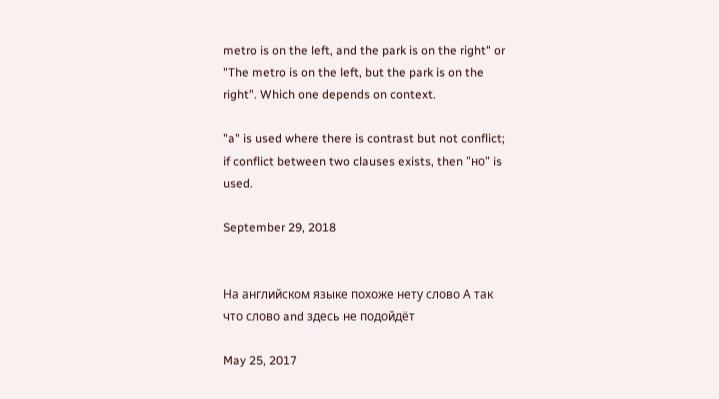metro is on the left, and the park is on the right" or "The metro is on the left, but the park is on the right". Which one depends on context.

"a" is used where there is contrast but not conflict; if conflict between two clauses exists, then "но" is used.

September 29, 2018


На английском языке похоже нету слово А так что слово and здесь не подойдёт

May 25, 2017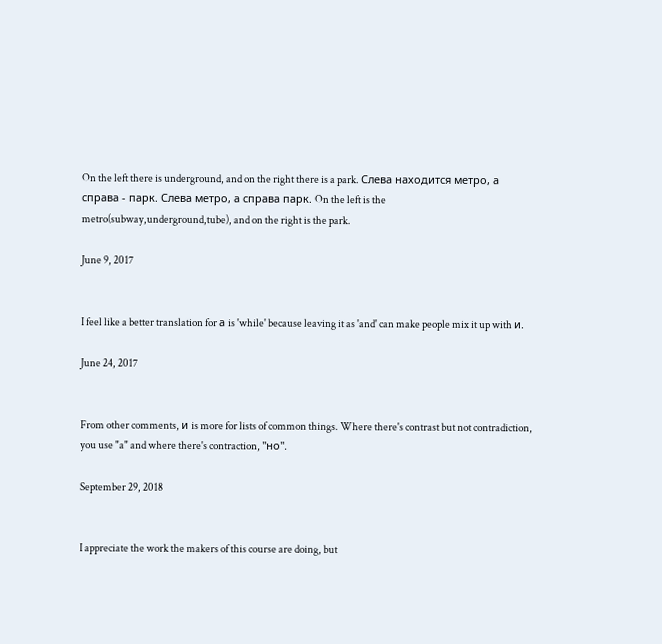On the left there is underground, and on the right there is a park. Слева находится метро, а справа - парк. Слева метро, а справа парк. On the left is the metro(subway,underground,tube), and on the right is the park.

June 9, 2017


I feel like a better translation for а is 'while' because leaving it as 'and' can make people mix it up with и.

June 24, 2017


From other comments, и is more for lists of common things. Where there's contrast but not contradiction, you use "a" and where there's contraction, "но".

September 29, 2018


I appreciate the work the makers of this course are doing, but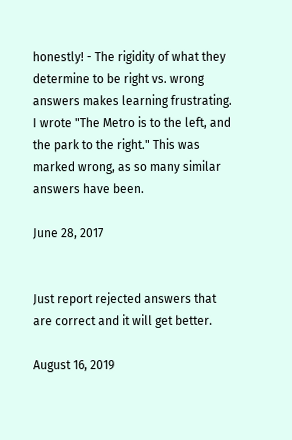honestly! - The rigidity of what they determine to be right vs. wrong answers makes learning frustrating. I wrote "The Metro is to the left, and the park to the right." This was marked wrong, as so many similar answers have been.

June 28, 2017


Just report rejected answers that are correct and it will get better.

August 16, 2019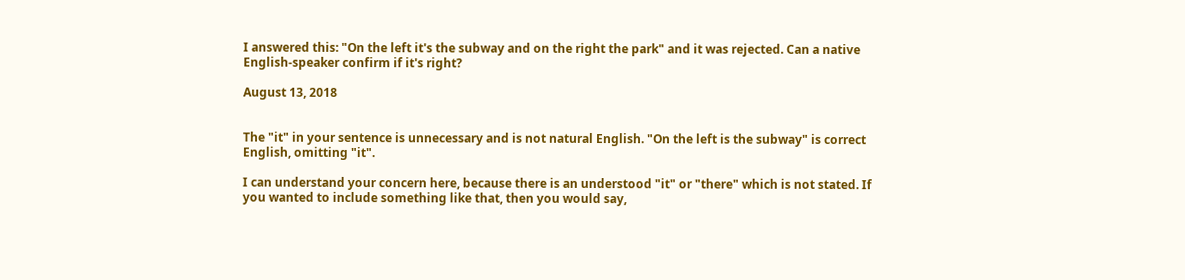I answered this: "On the left it's the subway and on the right the park" and it was rejected. Can a native English-speaker confirm if it's right?

August 13, 2018


The "it" in your sentence is unnecessary and is not natural English. "On the left is the subway" is correct English, omitting "it".

I can understand your concern here, because there is an understood "it" or "there" which is not stated. If you wanted to include something like that, then you would say,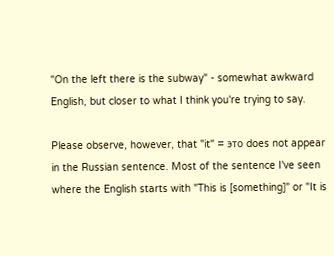"On the left there is the subway" - somewhat awkward English, but closer to what I think you're trying to say.

Please observe, however, that "it" = это does not appear in the Russian sentence. Most of the sentence I've seen where the English starts with "This is [something]" or "It is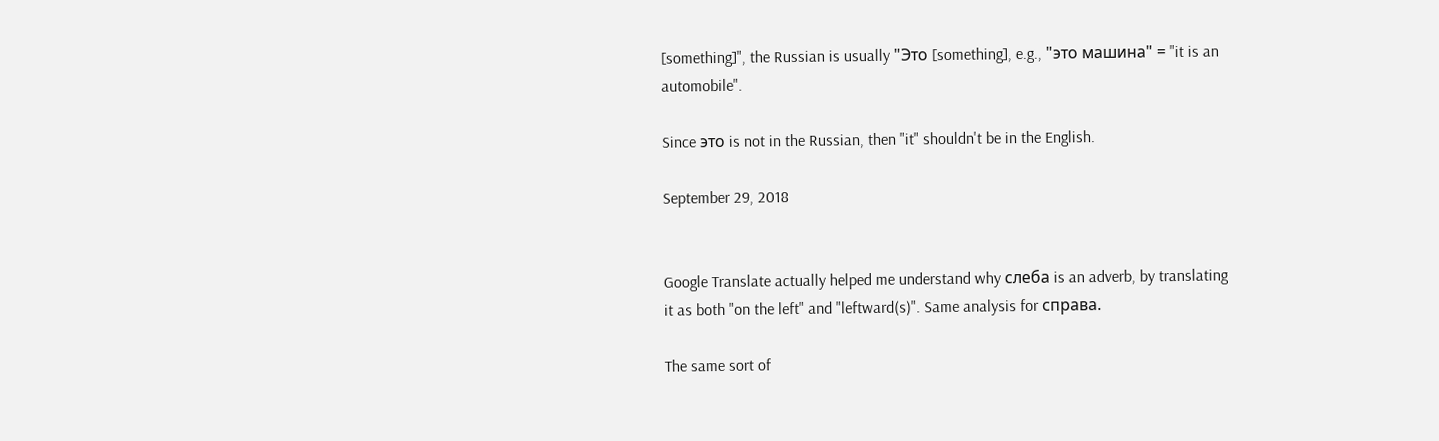[something]", the Russian is usually "Это [something], e.g., "это машина" = "it is an automobile".

Since это is not in the Russian, then "it" shouldn't be in the English.

September 29, 2018


Google Translate actually helped me understand why слеба is an adverb, by translating it as both "on the left" and "leftward(s)". Same analysis for справа.

The same sort of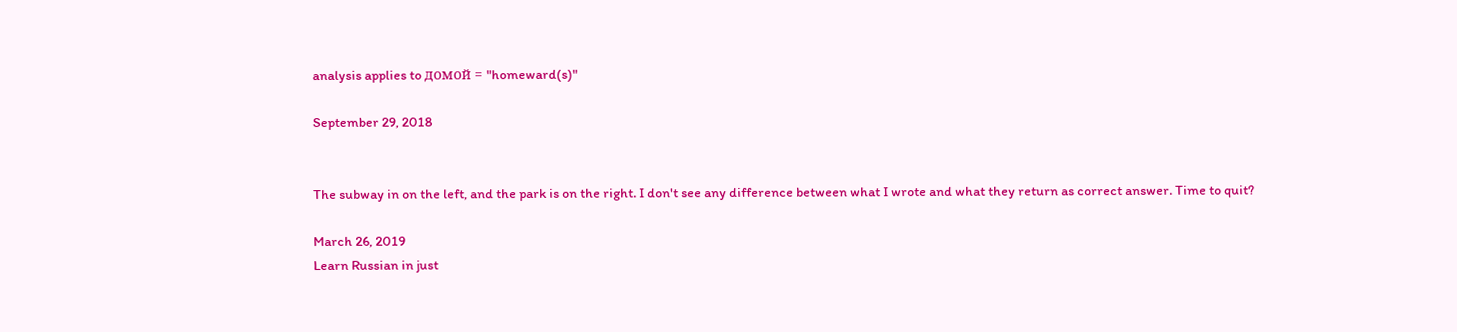analysis applies to домой = "homeward(s)"

September 29, 2018


The subway in on the left, and the park is on the right. I don't see any difference between what I wrote and what they return as correct answer. Time to quit?

March 26, 2019
Learn Russian in just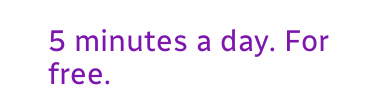5 minutes a day. For free.